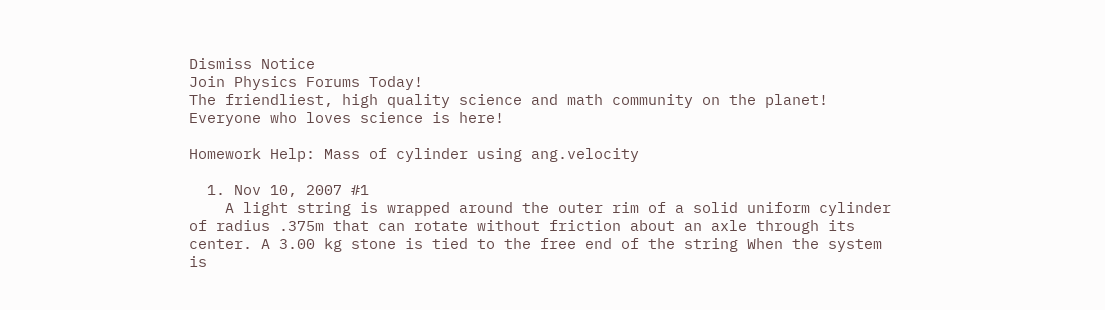Dismiss Notice
Join Physics Forums Today!
The friendliest, high quality science and math community on the planet! Everyone who loves science is here!

Homework Help: Mass of cylinder using ang.velocity

  1. Nov 10, 2007 #1
    A light string is wrapped around the outer rim of a solid uniform cylinder of radius .375m that can rotate without friction about an axle through its center. A 3.00 kg stone is tied to the free end of the string When the system is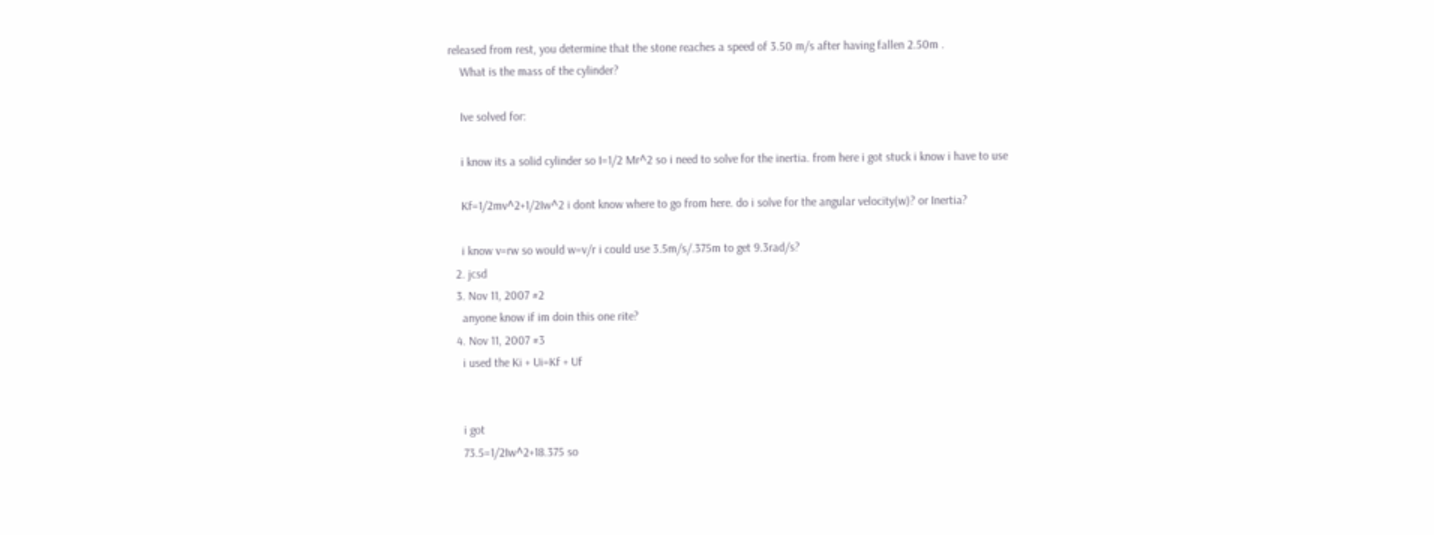released from rest, you determine that the stone reaches a speed of 3.50 m/s after having fallen 2.50m .
    What is the mass of the cylinder?

    Ive solved for:

    i know its a solid cylinder so I=1/2 Mr^2 so i need to solve for the inertia. from here i got stuck i know i have to use

    Kf=1/2mv^2+1/2Iw^2 i dont know where to go from here. do i solve for the angular velocity(w)? or Inertia?

    i know v=rw so would w=v/r i could use 3.5m/s/.375m to get 9.3rad/s?
  2. jcsd
  3. Nov 11, 2007 #2
    anyone know if im doin this one rite?
  4. Nov 11, 2007 #3
    i used the Ki + Ui=Kf + Uf


    i got
    73.5=1/2Iw^2+18.375 so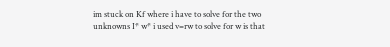im stuck on Kf where i have to solve for the two unknowns I* w* i used v=rw to solve for w is that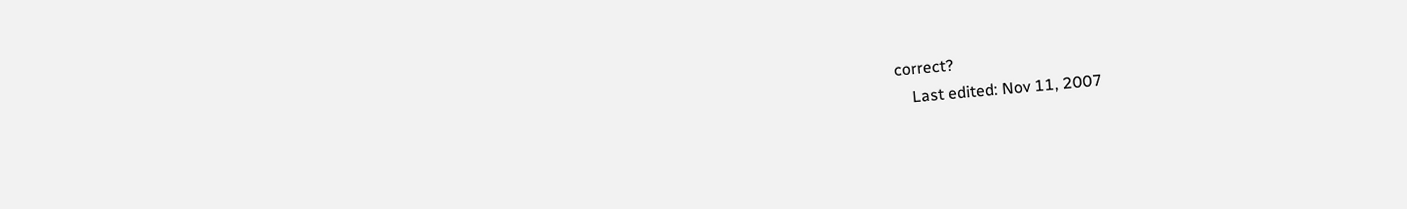correct?
    Last edited: Nov 11, 2007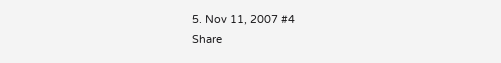5. Nov 11, 2007 #4
Share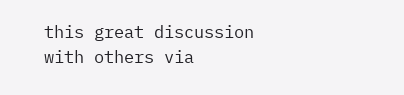this great discussion with others via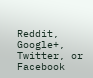Reddit, Google+, Twitter, or Facebook